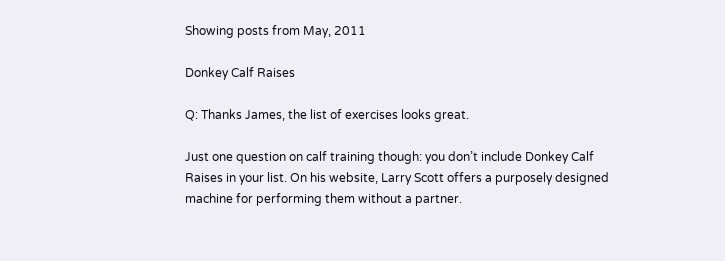Showing posts from May, 2011

Donkey Calf Raises

Q: Thanks James, the list of exercises looks great.

Just one question on calf training though: you don’t include Donkey Calf Raises in your list. On his website, Larry Scott offers a purposely designed machine for performing them without a partner.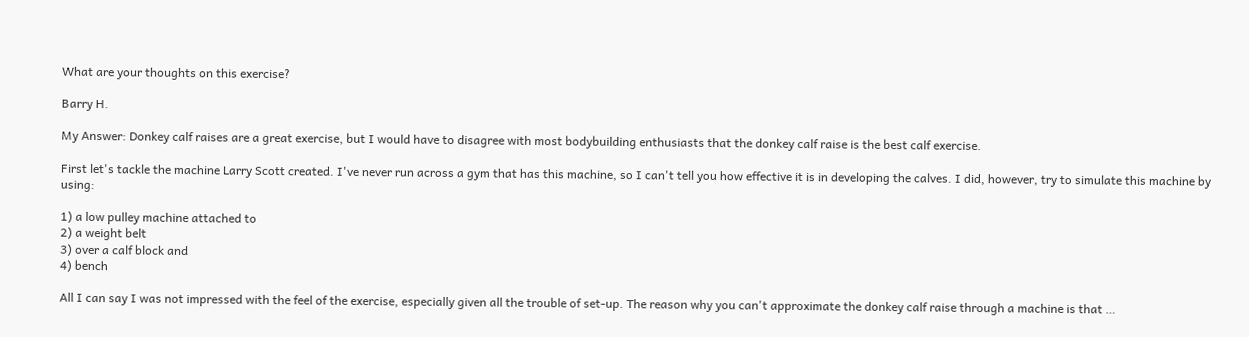What are your thoughts on this exercise?

Barry H.

My Answer: Donkey calf raises are a great exercise, but I would have to disagree with most bodybuilding enthusiasts that the donkey calf raise is the best calf exercise.

First let's tackle the machine Larry Scott created. I've never run across a gym that has this machine, so I can't tell you how effective it is in developing the calves. I did, however, try to simulate this machine by using:

1) a low pulley machine attached to
2) a weight belt
3) over a calf block and
4) bench

All I can say I was not impressed with the feel of the exercise, especially given all the trouble of set-up. The reason why you can't approximate the donkey calf raise through a machine is that …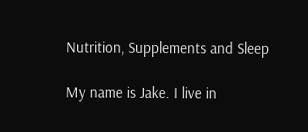Nutrition, Supplements and Sleep

My name is Jake. I live in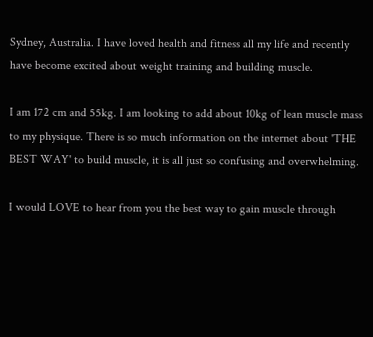Sydney, Australia. I have loved health and fitness all my life and recently have become excited about weight training and building muscle.

I am 172 cm and 55kg. I am looking to add about 10kg of lean muscle mass to my physique. There is so much information on the internet about 'THE BEST WAY' to build muscle, it is all just so confusing and overwhelming.

I would LOVE to hear from you the best way to gain muscle through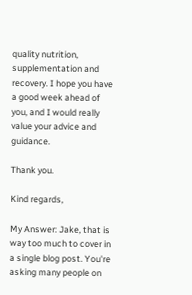quality nutrition, supplementation and recovery. I hope you have a good week ahead of you, and I would really value your advice and guidance.

Thank you.

Kind regards,

My Answer: Jake, that is way too much to cover in a single blog post. You're asking many people on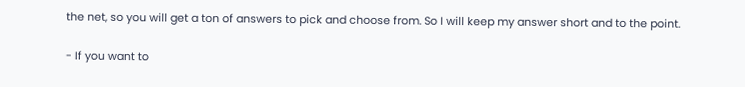the net, so you will get a ton of answers to pick and choose from. So I will keep my answer short and to the point.

- If you want to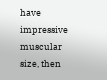have impressive muscular size, then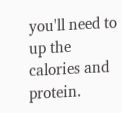you'll need to up the calories and protein.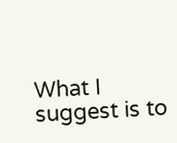What I suggest is to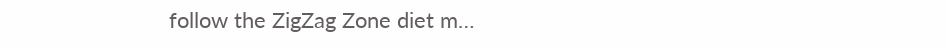follow the ZigZag Zone diet m…